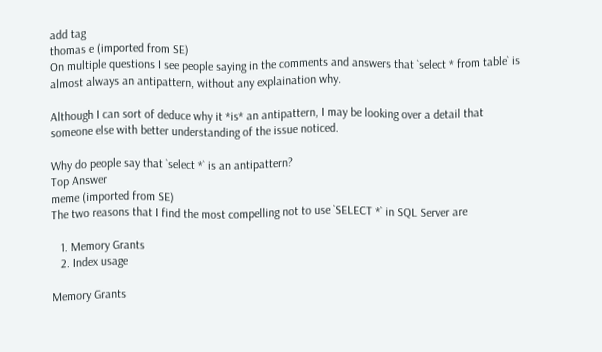add tag
thomas e (imported from SE)
On multiple questions I see people saying in the comments and answers that `select * from table` is almost always an antipattern, without any explaination why.

Although I can sort of deduce why it *is* an antipattern, I may be looking over a detail that someone else with better understanding of the issue noticed.

Why do people say that `select *` is an antipattern?
Top Answer
meme (imported from SE)
The two reasons that I find the most compelling not to use `SELECT *` in SQL Server are

   1. Memory Grants
   2. Index usage

Memory Grants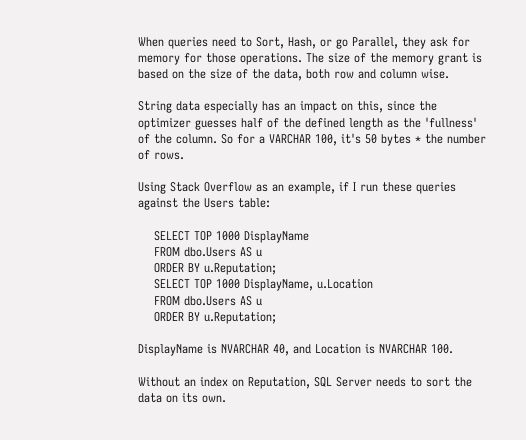When queries need to Sort, Hash, or go Parallel, they ask for memory for those operations. The size of the memory grant is based on the size of the data, both row and column wise.

String data especially has an impact on this, since the optimizer guesses half of the defined length as the 'fullness' of the column. So for a VARCHAR 100, it's 50 bytes * the number of rows.

Using Stack Overflow as an example, if I run these queries against the Users table:

    SELECT TOP 1000 DisplayName
    FROM dbo.Users AS u
    ORDER BY u.Reputation;
    SELECT TOP 1000 DisplayName, u.Location
    FROM dbo.Users AS u
    ORDER BY u.Reputation;

DisplayName is NVARCHAR 40, and Location is NVARCHAR 100.

Without an index on Reputation, SQL Server needs to sort the data on its own.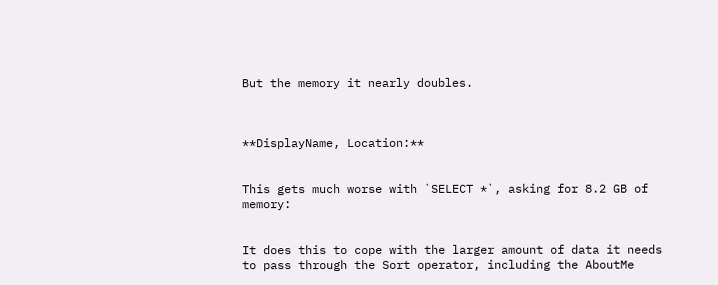But the memory it nearly doubles.



**DisplayName, Location:**


This gets much worse with `SELECT *`, asking for 8.2 GB of memory:


It does this to cope with the larger amount of data it needs to pass through the Sort operator, including the AboutMe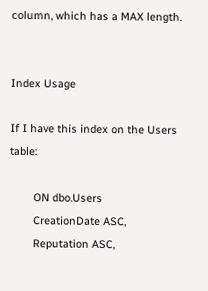column, which has a MAX length.


Index Usage

If I have this index on the Users table:

        ON dbo.Users
        CreationDate ASC,
        Reputation ASC,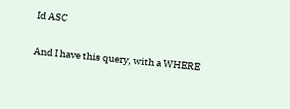Id ASC

And I have this query, with a WHERE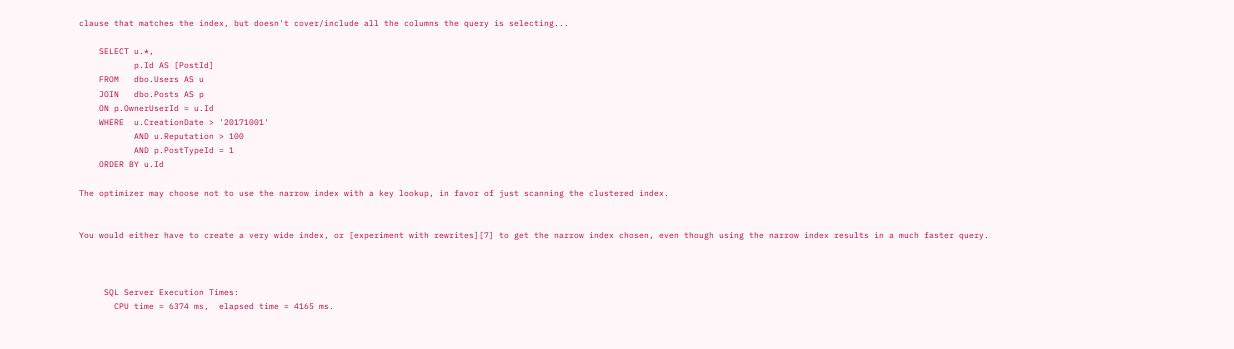clause that matches the index, but doesn't cover/include all the columns the query is selecting...

    SELECT u.*,
           p.Id AS [PostId]
    FROM   dbo.Users AS u
    JOIN   dbo.Posts AS p
    ON p.OwnerUserId = u.Id
    WHERE  u.CreationDate > '20171001'
           AND u.Reputation > 100
           AND p.PostTypeId = 1
    ORDER BY u.Id

The optimizer may choose not to use the narrow index with a key lookup, in favor of just scanning the clustered index.


You would either have to create a very wide index, or [experiment with rewrites][7] to get the narrow index chosen, even though using the narrow index results in a much faster query.



     SQL Server Execution Times:
       CPU time = 6374 ms,  elapsed time = 4165 ms.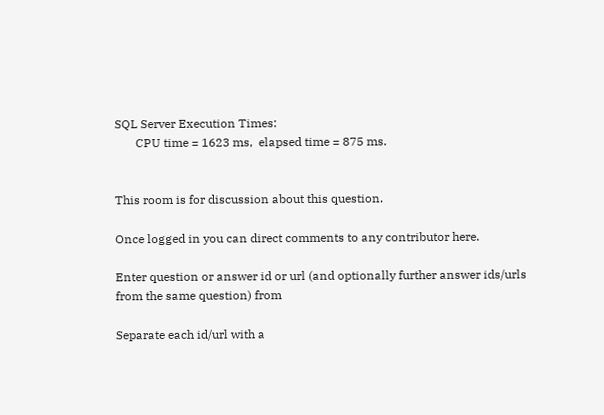SQL Server Execution Times:
       CPU time = 1623 ms,  elapsed time = 875 ms.


This room is for discussion about this question.

Once logged in you can direct comments to any contributor here.

Enter question or answer id or url (and optionally further answer ids/urls from the same question) from

Separate each id/url with a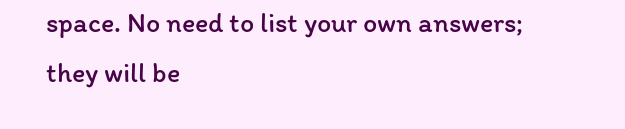space. No need to list your own answers; they will be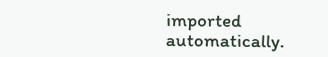imported automatically.